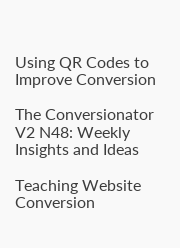Using QR Codes to Improve Conversion

The Conversionator V2 N48: Weekly Insights and Ideas

Teaching Website Conversion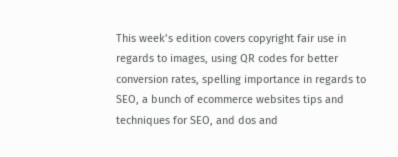This week’s edition covers copyright fair use in regards to images, using QR codes for better conversion rates, spelling importance in regards to SEO, a bunch of ecommerce websites tips and techniques for SEO, and dos and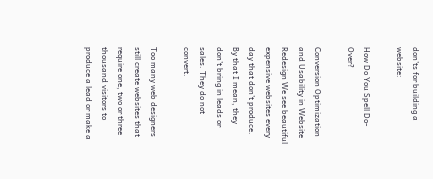don’ts for building a website:

How Do You Spell Do-Over?

Conversion Optimization and Usability in Website Redesign We see beautiful expensive websites every day that don’t produce. By that I mean, they don’t bring in leads or sales. They do not convert.

Too many web designers still create websites that require one, two or three thousand visitors to produce a lead or make a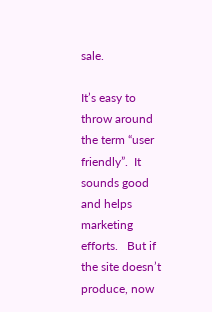sale.

It’s easy to  throw around the term “user friendly”.  It sounds good and helps marketing efforts.   But if the site doesn’t produce, now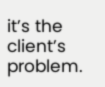it’s the client’s problem.